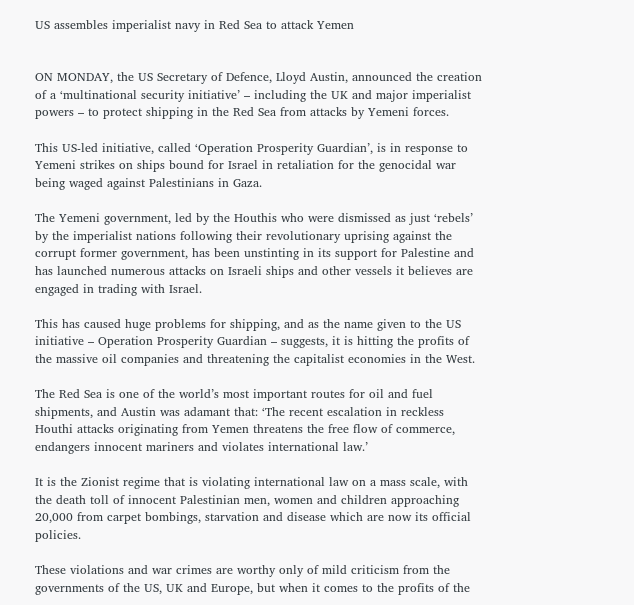US assembles imperialist navy in Red Sea to attack Yemen


ON MONDAY, the US Secretary of Defence, Lloyd Austin, announced the creation of a ‘multinational security initiative’ – including the UK and major imperialist powers – to protect shipping in the Red Sea from attacks by Yemeni forces.

This US-led initiative, called ‘Operation Prosperity Guardian’, is in response to Yemeni strikes on ships bound for Israel in retaliation for the genocidal war being waged against Palestinians in Gaza.

The Yemeni government, led by the Houthis who were dismissed as just ‘rebels’ by the imperialist nations following their revolutionary uprising against the corrupt former government, has been unstinting in its support for Palestine and has launched numerous attacks on Israeli ships and other vessels it believes are engaged in trading with Israel.

This has caused huge problems for shipping, and as the name given to the US initiative – Operation Prosperity Guardian – suggests, it is hitting the profits of the massive oil companies and threatening the capitalist economies in the West.

The Red Sea is one of the world’s most important routes for oil and fuel shipments, and Austin was adamant that: ‘The recent escalation in reckless Houthi attacks originating from Yemen threatens the free flow of commerce, endangers innocent mariners and violates international law.’

It is the Zionist regime that is violating international law on a mass scale, with the death toll of innocent Palestinian men, women and children approaching 20,000 from carpet bombings, starvation and disease which are now its official policies.

These violations and war crimes are worthy only of mild criticism from the governments of the US, UK and Europe, but when it comes to the profits of the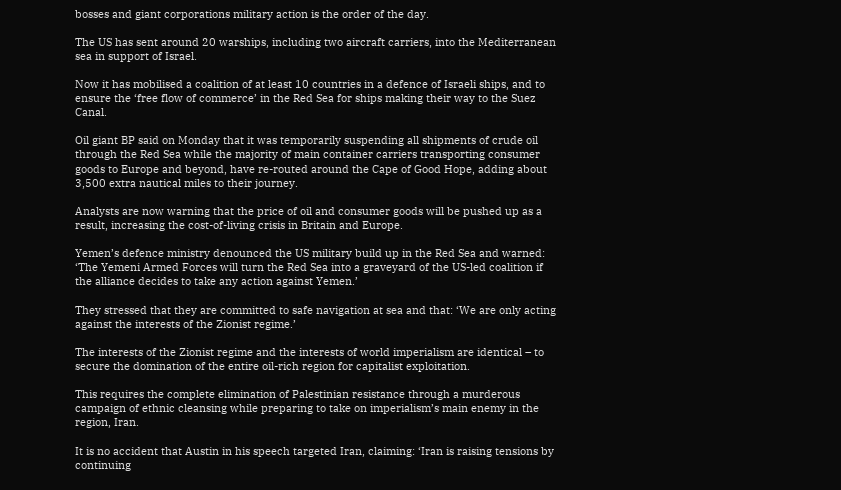bosses and giant corporations military action is the order of the day.

The US has sent around 20 warships, including two aircraft carriers, into the Mediterranean sea in support of Israel.

Now it has mobilised a coalition of at least 10 countries in a defence of Israeli ships, and to ensure the ‘free flow of commerce’ in the Red Sea for ships making their way to the Suez Canal.

Oil giant BP said on Monday that it was temporarily suspending all shipments of crude oil through the Red Sea while the majority of main container carriers transporting consumer goods to Europe and beyond, have re-routed around the Cape of Good Hope, adding about 3,500 extra nautical miles to their journey.

Analysts are now warning that the price of oil and consumer goods will be pushed up as a result, increasing the cost-of-living crisis in Britain and Europe.

Yemen’s defence ministry denounced the US military build up in the Red Sea and warned: ‘The Yemeni Armed Forces will turn the Red Sea into a graveyard of the US-led coalition if the alliance decides to take any action against Yemen.’

They stressed that they are committed to safe navigation at sea and that: ‘We are only acting against the interests of the Zionist regime.’

The interests of the Zionist regime and the interests of world imperialism are identical – to secure the domination of the entire oil-rich region for capitalist exploitation.

This requires the complete elimination of Palestinian resistance through a murderous campaign of ethnic cleansing while preparing to take on imperialism’s main enemy in the region, Iran.

It is no accident that Austin in his speech targeted Iran, claiming: ‘Iran is raising tensions by continuing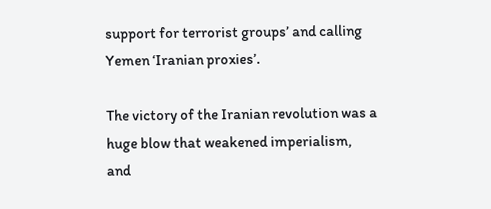support for terrorist groups’ and calling Yemen ‘Iranian proxies’.

The victory of the Iranian revolution was a huge blow that weakened imperialism, and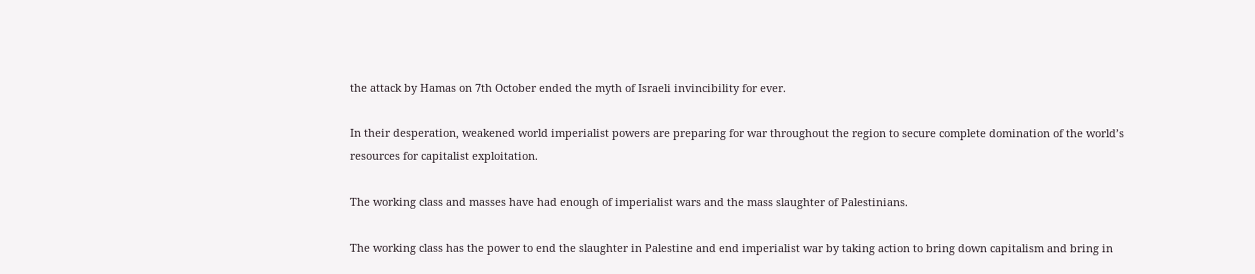the attack by Hamas on 7th October ended the myth of Israeli invincibility for ever.

In their desperation, weakened world imperialist powers are preparing for war throughout the region to secure complete domination of the world’s resources for capitalist exploitation.

The working class and masses have had enough of imperialist wars and the mass slaughter of Palestinians.

The working class has the power to end the slaughter in Palestine and end imperialist war by taking action to bring down capitalism and bring in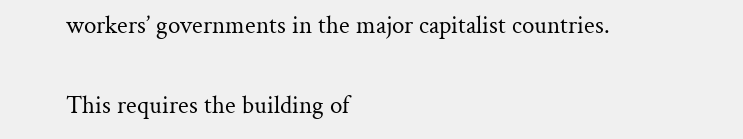workers’ governments in the major capitalist countries.

This requires the building of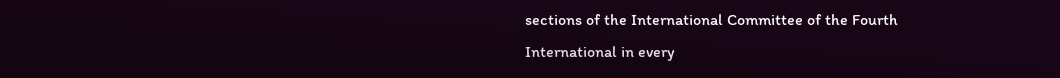sections of the International Committee of the Fourth International in every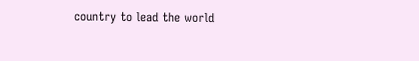country to lead the world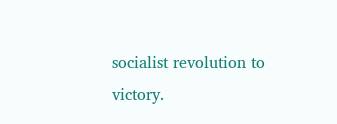socialist revolution to victory.